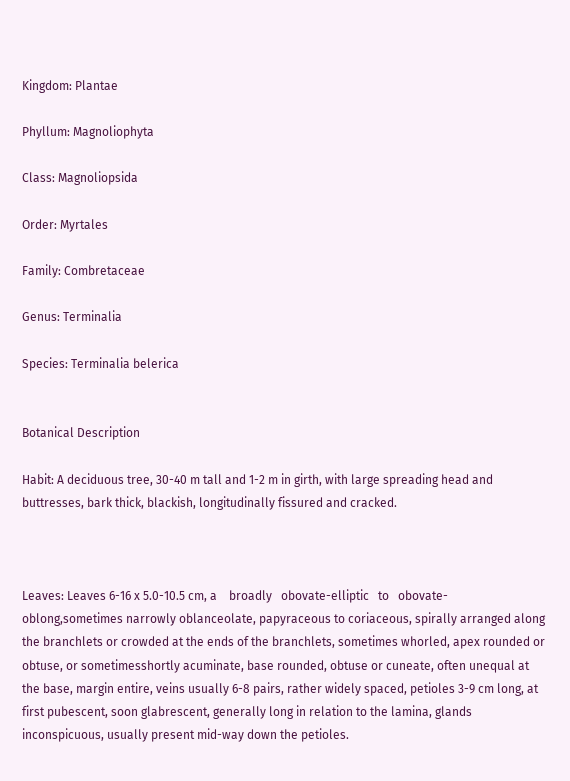Kingdom: Plantae

Phyllum: Magnoliophyta

Class: Magnoliopsida

Order: Myrtales

Family: Combretaceae

Genus: Terminalia

Species: Terminalia belerica


Botanical Description

Habit: A deciduous tree, 30-40 m tall and 1-2 m in girth, with large spreading head and buttresses, bark thick, blackish, longitudinally fissured and cracked.



Leaves: Leaves 6-16 x 5.0-10.5 cm, a    broadly   obovate-elliptic   to   obovate-oblong,sometimes narrowly oblanceolate, papyraceous to coriaceous, spirally arranged along the branchlets or crowded at the ends of the branchlets, sometimes whorled, apex rounded or obtuse, or sometimesshortly acuminate, base rounded, obtuse or cuneate, often unequal at the base, margin entire, veins usually 6-8 pairs, rather widely spaced, petioles 3-9 cm long, at first pubescent, soon glabrescent, generally long in relation to the lamina, glands inconspicuous, usually present mid-way down the petioles.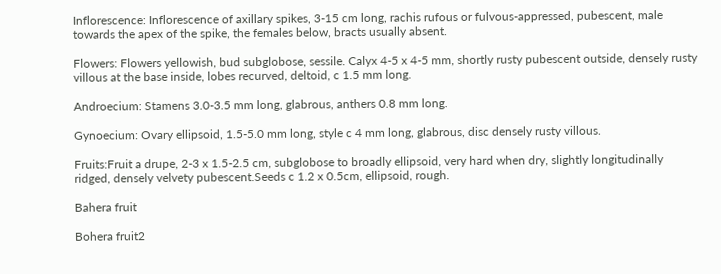Inflorescence: Inflorescence of axillary spikes, 3-15 cm long, rachis rufous or fulvous-appressed, pubescent, male towards the apex of the spike, the females below, bracts usually absent.

Flowers: Flowers yellowish, bud subglobose, sessile. Calyx 4-5 x 4-5 mm, shortly rusty pubescent outside, densely rusty villous at the base inside, lobes recurved, deltoid, c 1.5 mm long.

Androecium: Stamens 3.0-3.5 mm long, glabrous, anthers 0.8 mm long.

Gynoecium: Ovary ellipsoid, 1.5-5.0 mm long, style c 4 mm long, glabrous, disc densely rusty villous.

Fruits:Fruit a drupe, 2-3 x 1.5-2.5 cm, subglobose to broadly ellipsoid, very hard when dry, slightly longitudinally ridged, densely velvety pubescent.Seeds c 1.2 x 0.5cm, ellipsoid, rough.

Bahera fruit

Bohera fruit2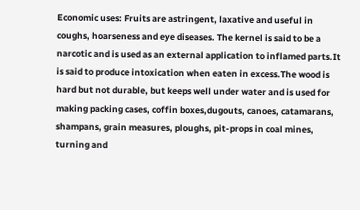Economic uses: Fruits are astringent, laxative and useful in coughs, hoarseness and eye diseases. The kernel is said to be a narcotic and is used as an external application to inflamed parts.It is said to produce intoxication when eaten in excess.The wood is hard but not durable, but keeps well under water and is used for making packing cases, coffin boxes,dugouts, canoes, catamarans, shampans, grain measures, ploughs, pit-props in coal mines, turning and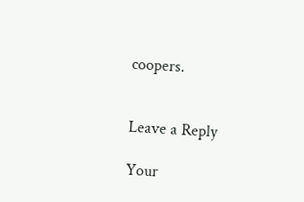coopers.


Leave a Reply

Your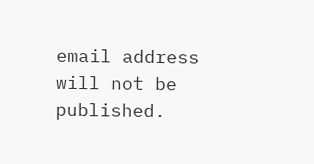email address will not be published.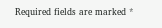Required fields are marked *